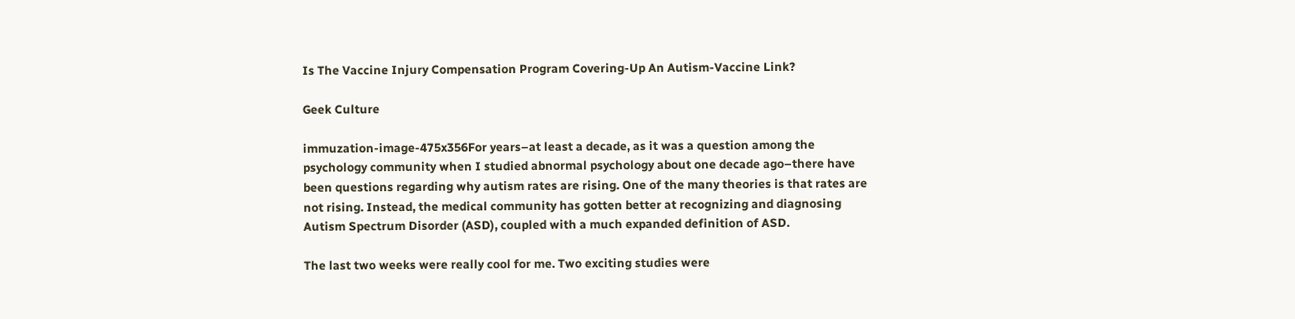Is The Vaccine Injury Compensation Program Covering-Up An Autism-Vaccine Link?

Geek Culture

immuzation-image-475x356For years–at least a decade, as it was a question among the psychology community when I studied abnormal psychology about one decade ago–there have been questions regarding why autism rates are rising. One of the many theories is that rates are not rising. Instead, the medical community has gotten better at recognizing and diagnosing Autism Spectrum Disorder (ASD), coupled with a much expanded definition of ASD.

The last two weeks were really cool for me. Two exciting studies were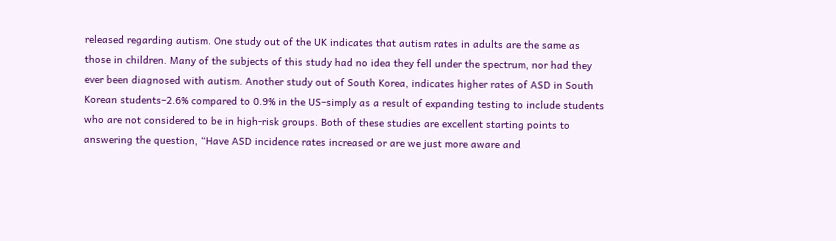released regarding autism. One study out of the UK indicates that autism rates in adults are the same as those in children. Many of the subjects of this study had no idea they fell under the spectrum, nor had they ever been diagnosed with autism. Another study out of South Korea, indicates higher rates of ASD in South Korean students–2.6% compared to 0.9% in the US–simply as a result of expanding testing to include students who are not considered to be in high-risk groups. Both of these studies are excellent starting points to answering the question, “Have ASD incidence rates increased or are we just more aware and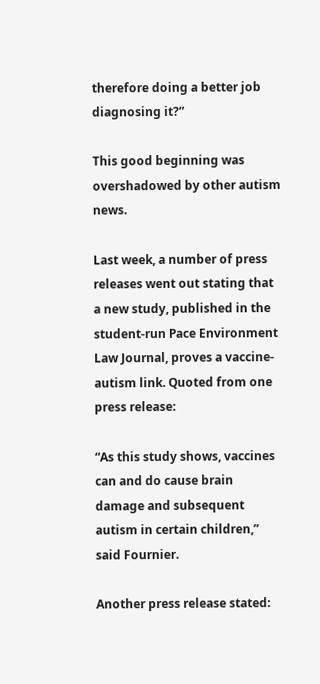therefore doing a better job diagnosing it?”

This good beginning was overshadowed by other autism news.

Last week, a number of press releases went out stating that a new study, published in the student-run Pace Environment Law Journal, proves a vaccine-autism link. Quoted from one press release:

“As this study shows, vaccines can and do cause brain damage and subsequent autism in certain children,” said Fournier.

Another press release stated: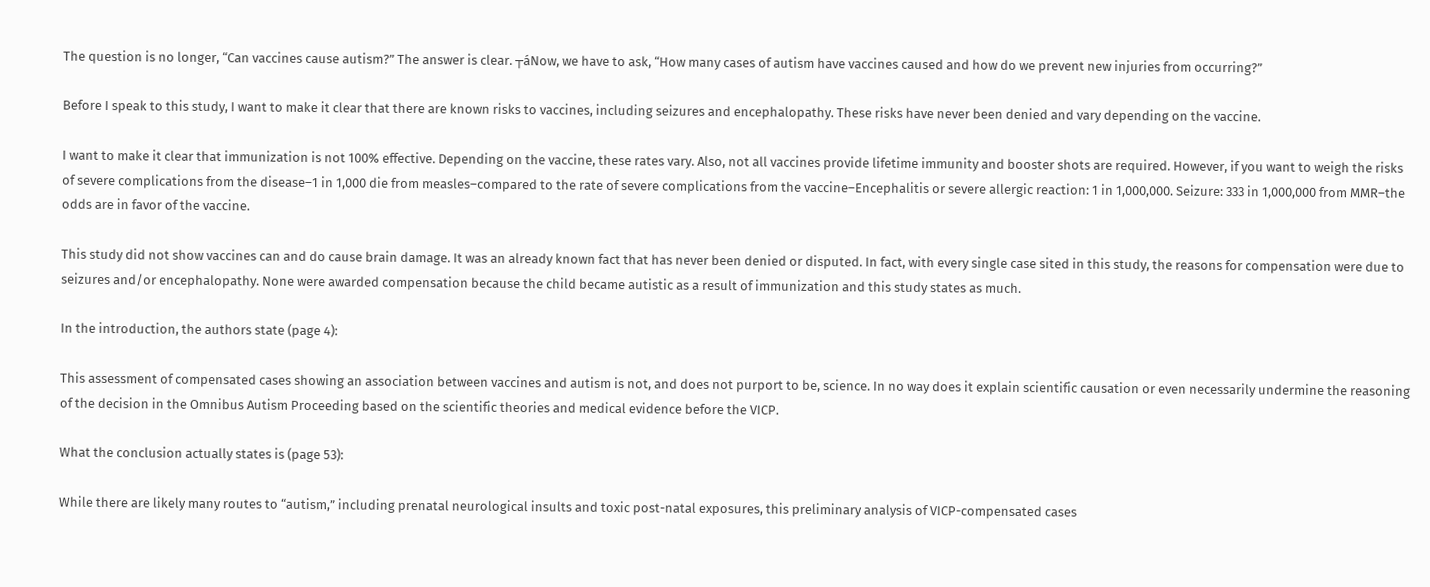The question is no longer, “Can vaccines cause autism?” The answer is clear. ┬áNow, we have to ask, “How many cases of autism have vaccines caused and how do we prevent new injuries from occurring?”

Before I speak to this study, I want to make it clear that there are known risks to vaccines, including seizures and encephalopathy. These risks have never been denied and vary depending on the vaccine.

I want to make it clear that immunization is not 100% effective. Depending on the vaccine, these rates vary. Also, not all vaccines provide lifetime immunity and booster shots are required. However, if you want to weigh the risks of severe complications from the disease–1 in 1,000 die from measles–compared to the rate of severe complications from the vaccine–Encephalitis or severe allergic reaction: 1 in 1,000,000. Seizure: 333 in 1,000,000 from MMR–the odds are in favor of the vaccine.

This study did not show vaccines can and do cause brain damage. It was an already known fact that has never been denied or disputed. In fact, with every single case sited in this study, the reasons for compensation were due to seizures and/or encephalopathy. None were awarded compensation because the child became autistic as a result of immunization and this study states as much.

In the introduction, the authors state (page 4):

This assessment of compensated cases showing an association between vaccines and autism is not, and does not purport to be, science. In no way does it explain scientific causation or even necessarily undermine the reasoning of the decision in the Omnibus Autism Proceeding based on the scientific theories and medical evidence before the VICP.

What the conclusion actually states is (page 53):

While there are likely many routes to “autism,” including prenatal neurological insults and toxic post-natal exposures, this preliminary analysis of VICP-compensated cases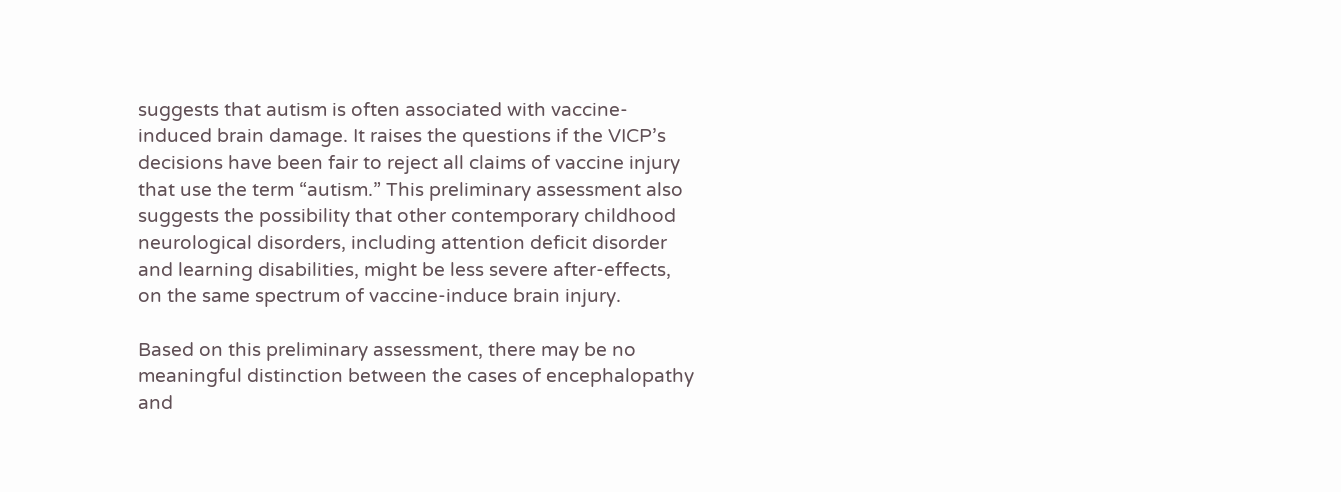suggests that autism is often associated with vaccine-induced brain damage. It raises the questions if the VICP’s decisions have been fair to reject all claims of vaccine injury that use the term “autism.” This preliminary assessment also suggests the possibility that other contemporary childhood neurological disorders, including attention deficit disorder and learning disabilities, might be less severe after-effects, on the same spectrum of vaccine-induce brain injury.

Based on this preliminary assessment, there may be no meaningful distinction between the cases of encephalopathy and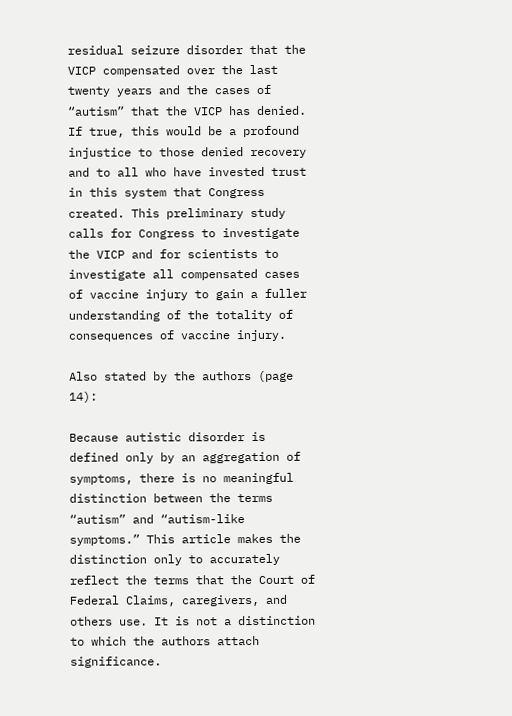residual seizure disorder that the VICP compensated over the last twenty years and the cases of “autism” that the VICP has denied. If true, this would be a profound injustice to those denied recovery and to all who have invested trust in this system that Congress created. This preliminary study calls for Congress to investigate the VICP and for scientists to investigate all compensated cases of vaccine injury to gain a fuller understanding of the totality of consequences of vaccine injury.

Also stated by the authors (page 14):

Because autistic disorder is defined only by an aggregation of symptoms, there is no meaningful distinction between the terms “autism” and “autism-like symptoms.” This article makes the distinction only to accurately reflect the terms that the Court of Federal Claims, caregivers, and others use. It is not a distinction to which the authors attach significance.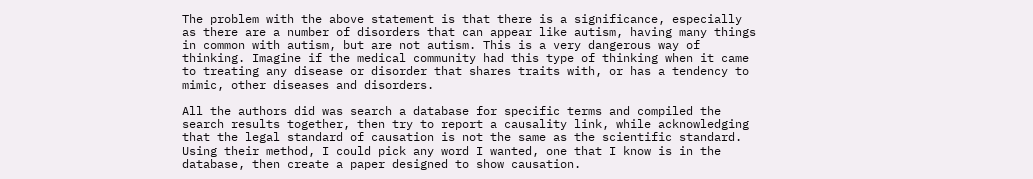The problem with the above statement is that there is a significance, especially as there are a number of disorders that can appear like autism, having many things in common with autism, but are not autism. This is a very dangerous way of thinking. Imagine if the medical community had this type of thinking when it came to treating any disease or disorder that shares traits with, or has a tendency to mimic, other diseases and disorders.

All the authors did was search a database for specific terms and compiled the search results together, then try to report a causality link, while acknowledging that the legal standard of causation is not the same as the scientific standard. Using their method, I could pick any word I wanted, one that I know is in the database, then create a paper designed to show causation.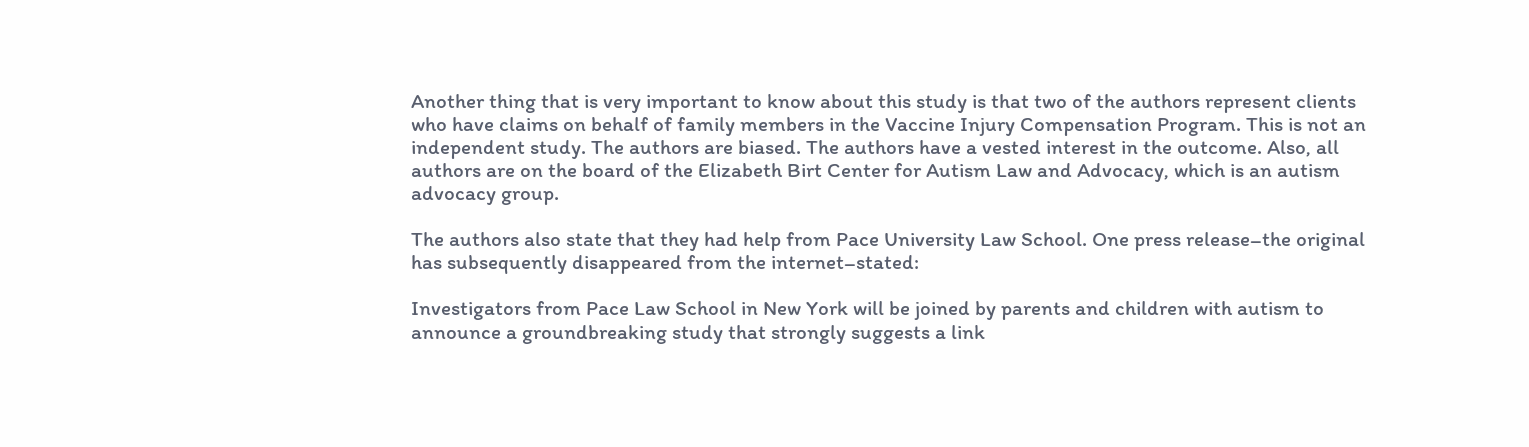Another thing that is very important to know about this study is that two of the authors represent clients who have claims on behalf of family members in the Vaccine Injury Compensation Program. This is not an independent study. The authors are biased. The authors have a vested interest in the outcome. Also, all authors are on the board of the Elizabeth Birt Center for Autism Law and Advocacy, which is an autism advocacy group.

The authors also state that they had help from Pace University Law School. One press release–the original has subsequently disappeared from the internet–stated:

Investigators from Pace Law School in New York will be joined by parents and children with autism to announce a groundbreaking study that strongly suggests a link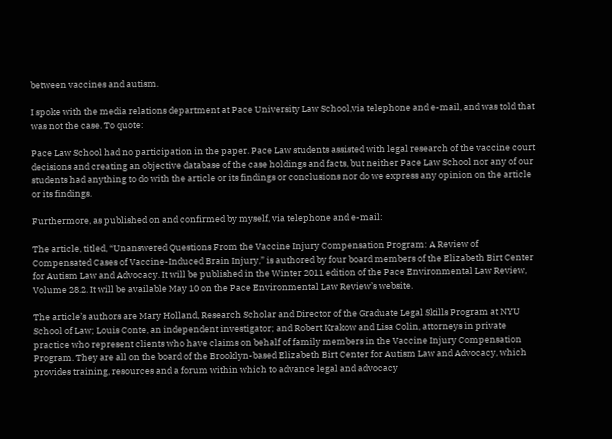between vaccines and autism.

I spoke with the media relations department at Pace University Law School,via telephone and e-mail, and was told that was not the case. To quote:

Pace Law School had no participation in the paper. Pace Law students assisted with legal research of the vaccine court decisions and creating an objective database of the case holdings and facts, but neither Pace Law School nor any of our students had anything to do with the article or its findings or conclusions nor do we express any opinion on the article or its findings.

Furthermore, as published on and confirmed by myself, via telephone and e-mail:

The article, titled, “Unanswered Questions From the Vaccine Injury Compensation Program: A Review of Compensated Cases of Vaccine-Induced Brain Injury,” is authored by four board members of the Elizabeth Birt Center for Autism Law and Advocacy. It will be published in the Winter 2011 edition of the Pace Environmental Law Review, Volume 28.2. It will be available May 10 on the Pace Environmental Law Review’s website.

The article’s authors are Mary Holland, Research Scholar and Director of the Graduate Legal Skills Program at NYU School of Law; Louis Conte, an independent investigator; and Robert Krakow and Lisa Colin, attorneys in private practice who represent clients who have claims on behalf of family members in the Vaccine Injury Compensation Program. They are all on the board of the Brooklyn-based Elizabeth Birt Center for Autism Law and Advocacy, which provides training, resources and a forum within which to advance legal and advocacy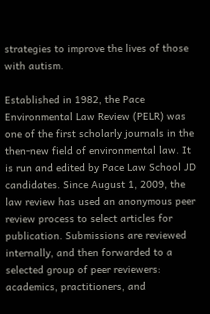strategies to improve the lives of those with autism.

Established in 1982, the Pace Environmental Law Review (PELR) was one of the first scholarly journals in the then-new field of environmental law. It is run and edited by Pace Law School JD candidates. Since August 1, 2009, the law review has used an anonymous peer review process to select articles for publication. Submissions are reviewed internally, and then forwarded to a selected group of peer reviewers: academics, practitioners, and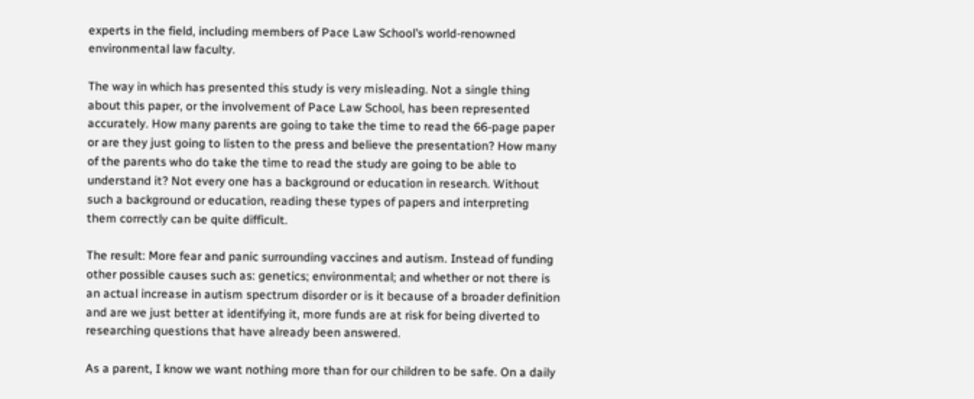experts in the field, including members of Pace Law School’s world-renowned environmental law faculty.

The way in which has presented this study is very misleading. Not a single thing about this paper, or the involvement of Pace Law School, has been represented accurately. How many parents are going to take the time to read the 66-page paper or are they just going to listen to the press and believe the presentation? How many of the parents who do take the time to read the study are going to be able to understand it? Not every one has a background or education in research. Without such a background or education, reading these types of papers and interpreting them correctly can be quite difficult.

The result: More fear and panic surrounding vaccines and autism. Instead of funding other possible causes such as: genetics; environmental; and whether or not there is an actual increase in autism spectrum disorder or is it because of a broader definition and are we just better at identifying it, more funds are at risk for being diverted to researching questions that have already been answered.

As a parent, I know we want nothing more than for our children to be safe. On a daily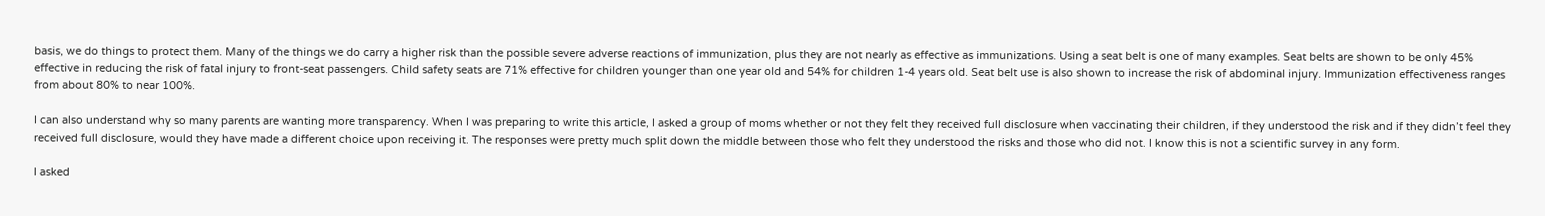basis, we do things to protect them. Many of the things we do carry a higher risk than the possible severe adverse reactions of immunization, plus they are not nearly as effective as immunizations. Using a seat belt is one of many examples. Seat belts are shown to be only 45% effective in reducing the risk of fatal injury to front-seat passengers. Child safety seats are 71% effective for children younger than one year old and 54% for children 1-4 years old. Seat belt use is also shown to increase the risk of abdominal injury. Immunization effectiveness ranges from about 80% to near 100%.

I can also understand why so many parents are wanting more transparency. When I was preparing to write this article, I asked a group of moms whether or not they felt they received full disclosure when vaccinating their children, if they understood the risk and if they didn’t feel they received full disclosure, would they have made a different choice upon receiving it. The responses were pretty much split down the middle between those who felt they understood the risks and those who did not. I know this is not a scientific survey in any form.

I asked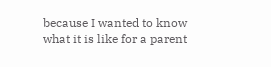because I wanted to know what it is like for a parent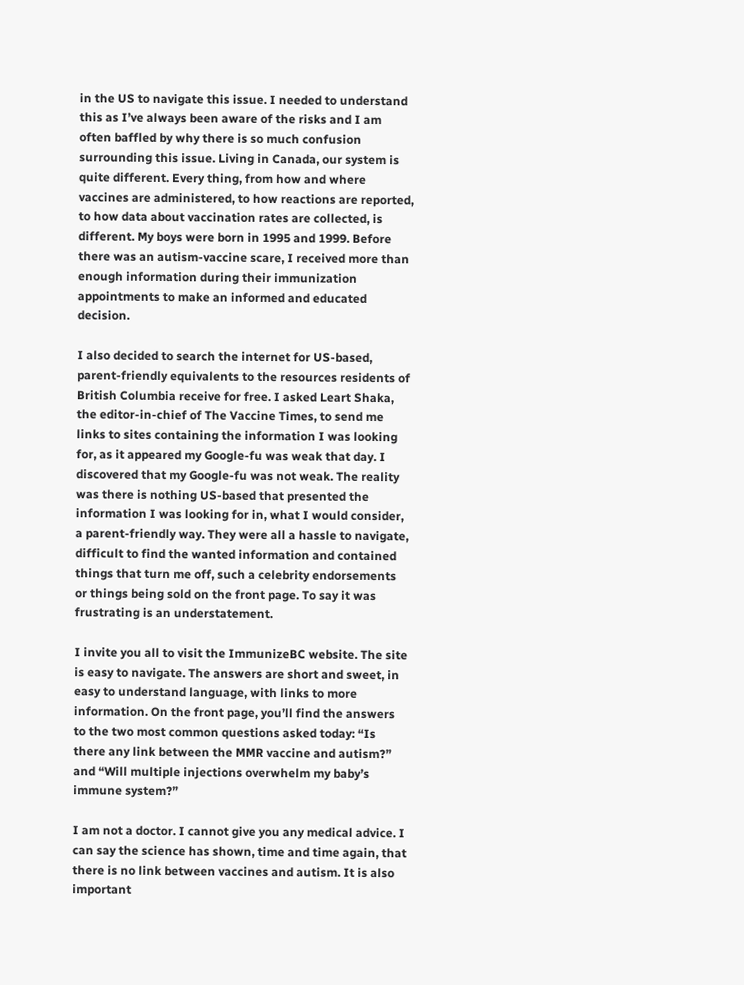in the US to navigate this issue. I needed to understand this as I’ve always been aware of the risks and I am often baffled by why there is so much confusion surrounding this issue. Living in Canada, our system is quite different. Every thing, from how and where vaccines are administered, to how reactions are reported, to how data about vaccination rates are collected, is different. My boys were born in 1995 and 1999. Before there was an autism-vaccine scare, I received more than enough information during their immunization appointments to make an informed and educated decision.

I also decided to search the internet for US-based, parent-friendly equivalents to the resources residents of British Columbia receive for free. I asked Leart Shaka, the editor-in-chief of The Vaccine Times, to send me links to sites containing the information I was looking for, as it appeared my Google-fu was weak that day. I discovered that my Google-fu was not weak. The reality was there is nothing US-based that presented the information I was looking for in, what I would consider, a parent-friendly way. They were all a hassle to navigate, difficult to find the wanted information and contained things that turn me off, such a celebrity endorsements or things being sold on the front page. To say it was frustrating is an understatement.

I invite you all to visit the ImmunizeBC website. The site is easy to navigate. The answers are short and sweet, in easy to understand language, with links to more information. On the front page, you’ll find the answers to the two most common questions asked today: “Is there any link between the MMR vaccine and autism?” and “Will multiple injections overwhelm my baby’s immune system?”

I am not a doctor. I cannot give you any medical advice. I can say the science has shown, time and time again, that there is no link between vaccines and autism. It is also important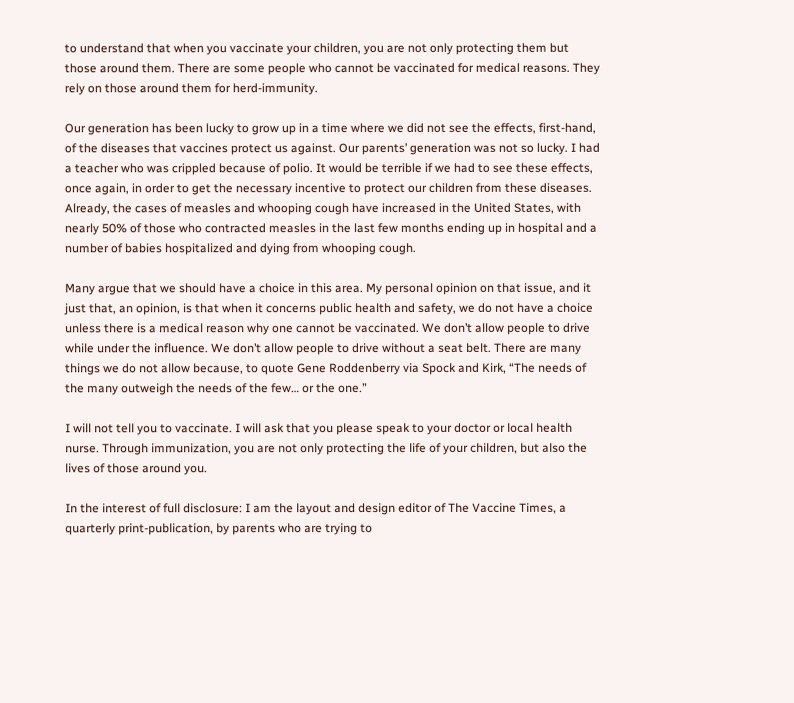to understand that when you vaccinate your children, you are not only protecting them but those around them. There are some people who cannot be vaccinated for medical reasons. They rely on those around them for herd-immunity.

Our generation has been lucky to grow up in a time where we did not see the effects, first-hand, of the diseases that vaccines protect us against. Our parents’ generation was not so lucky. I had a teacher who was crippled because of polio. It would be terrible if we had to see these effects, once again, in order to get the necessary incentive to protect our children from these diseases. Already, the cases of measles and whooping cough have increased in the United States, with nearly 50% of those who contracted measles in the last few months ending up in hospital and a number of babies hospitalized and dying from whooping cough.

Many argue that we should have a choice in this area. My personal opinion on that issue, and it just that, an opinion, is that when it concerns public health and safety, we do not have a choice unless there is a medical reason why one cannot be vaccinated. We don’t allow people to drive while under the influence. We don’t allow people to drive without a seat belt. There are many things we do not allow because, to quote Gene Roddenberry via Spock and Kirk, “The needs of the many outweigh the needs of the few… or the one.”

I will not tell you to vaccinate. I will ask that you please speak to your doctor or local health nurse. Through immunization, you are not only protecting the life of your children, but also the lives of those around you.

In the interest of full disclosure: I am the layout and design editor of The Vaccine Times, a quarterly print-publication, by parents who are trying to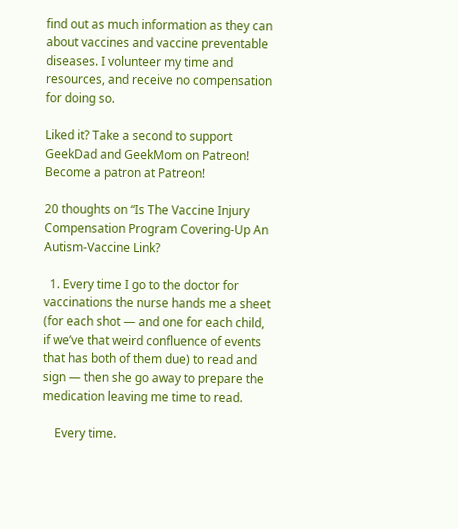find out as much information as they can about vaccines and vaccine preventable diseases. I volunteer my time and resources, and receive no compensation for doing so.

Liked it? Take a second to support GeekDad and GeekMom on Patreon!
Become a patron at Patreon!

20 thoughts on “Is The Vaccine Injury Compensation Program Covering-Up An Autism-Vaccine Link?

  1. Every time I go to the doctor for vaccinations the nurse hands me a sheet (for each shot — and one for each child, if we’ve that weird confluence of events that has both of them due) to read and sign — then she go away to prepare the medication leaving me time to read.

    Every time.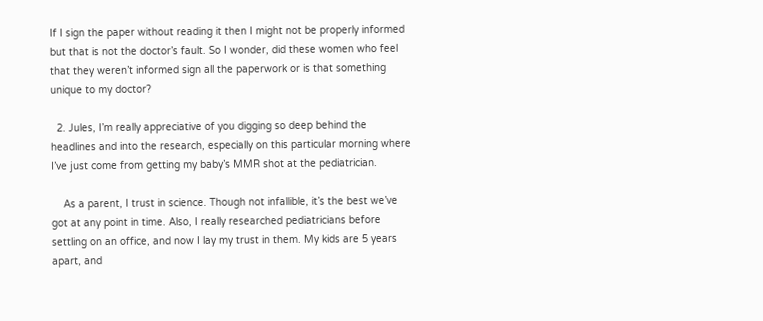If I sign the paper without reading it then I might not be properly informed but that is not the doctor’s fault. So I wonder, did these women who feel that they weren’t informed sign all the paperwork or is that something unique to my doctor?

  2. Jules, I’m really appreciative of you digging so deep behind the headlines and into the research, especially on this particular morning where I’ve just come from getting my baby’s MMR shot at the pediatrician.

    As a parent, I trust in science. Though not infallible, it’s the best we’ve got at any point in time. Also, I really researched pediatricians before settling on an office, and now I lay my trust in them. My kids are 5 years apart, and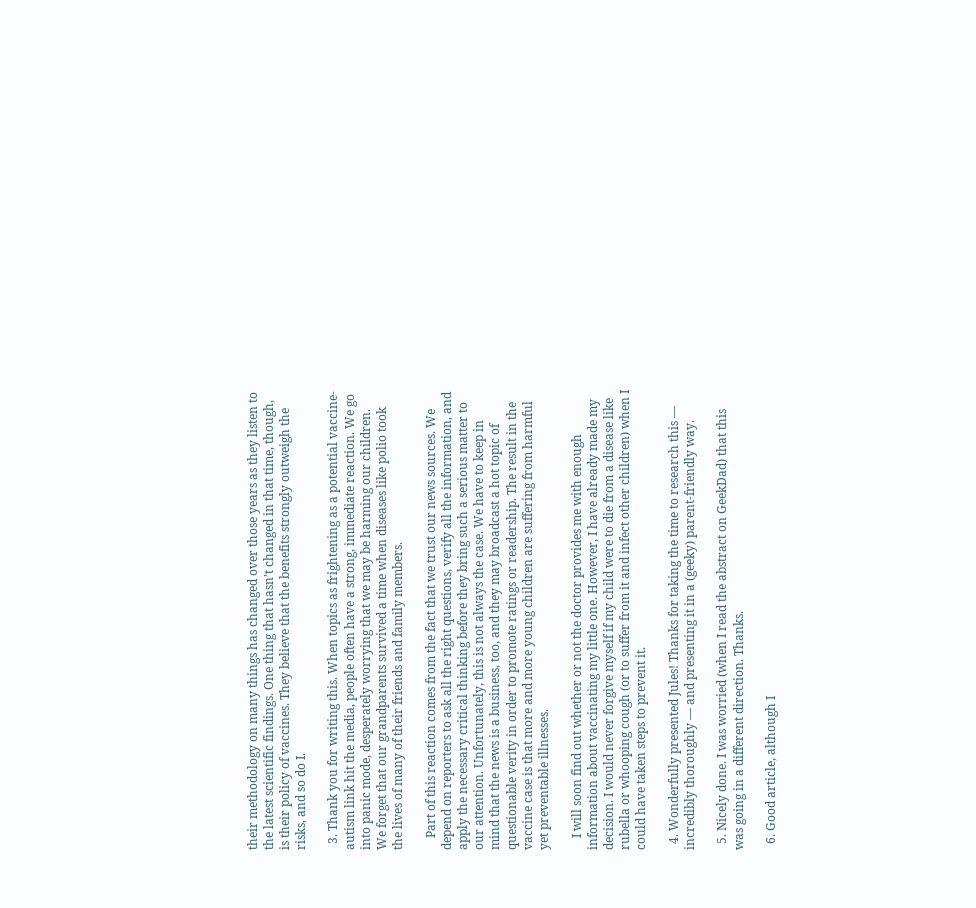their methodology on many things has changed over those years as they listen to the latest scientific findings. One thing that hasn’t changed in that time, though, is their policy of vaccines. They believe that the benefits strongly outweigh the risks, and so do I.

  3. Thank you for writing this. When topics as frightening as a potential vaccine-autism link hit the media, people often have a strong, immediate reaction. We go into panic mode, desperately worrying that we may be harming our children. We forget that our grandparents survived a time when diseases like polio took the lives of many of their friends and family members.

    Part of this reaction comes from the fact that we trust our news sources. We depend on reporters to ask all the right questions, verify all the information, and apply the necessary critical thinking before they bring such a serious matter to our attention. Unfortunately, this is not always the case. We have to keep in mind that the news is a business, too, and they may broadcast a hot topic of questionable verity in order to promote ratings or readership. The result in the vaccine case is that more and more young children are suffering from harmful yet preventable illnesses.

    I will soon find out whether or not the doctor provides me with enough information about vaccinating my little one. However, I have already made my decision. I would never forgive myself if my child were to die from a disease like rubella or whooping cough (or to suffer from it and infect other children) when I could have taken steps to prevent it.

  4. Wonderfully presented Jules! Thanks for taking the time to research this — incredibly thoroughly — and presenting it in a (geeky) parent-friendly way.

  5. Nicely done. I was worried (when I read the abstract on GeekDad) that this was going in a different direction. Thanks.

  6. Good article, although I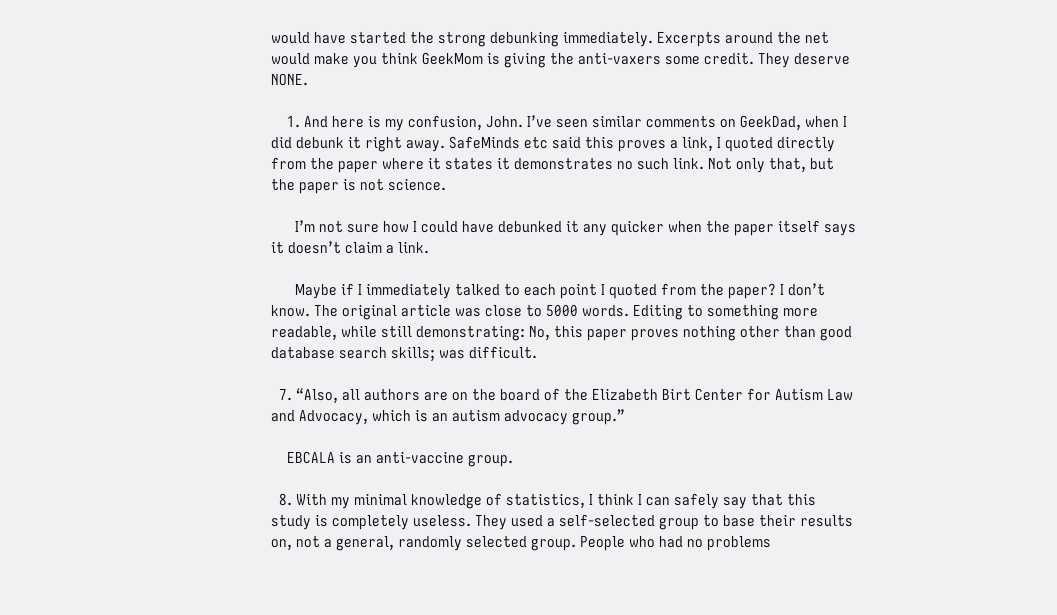would have started the strong debunking immediately. Excerpts around the net would make you think GeekMom is giving the anti-vaxers some credit. They deserve NONE.

    1. And here is my confusion, John. I’ve seen similar comments on GeekDad, when I did debunk it right away. SafeMinds etc said this proves a link, I quoted directly from the paper where it states it demonstrates no such link. Not only that, but the paper is not science.

      I’m not sure how I could have debunked it any quicker when the paper itself says it doesn’t claim a link.

      Maybe if I immediately talked to each point I quoted from the paper? I don’t know. The original article was close to 5000 words. Editing to something more readable, while still demonstrating: No, this paper proves nothing other than good database search skills; was difficult.

  7. “Also, all authors are on the board of the Elizabeth Birt Center for Autism Law and Advocacy, which is an autism advocacy group.”

    EBCALA is an anti-vaccine group.

  8. With my minimal knowledge of statistics, I think I can safely say that this study is completely useless. They used a self-selected group to base their results on, not a general, randomly selected group. People who had no problems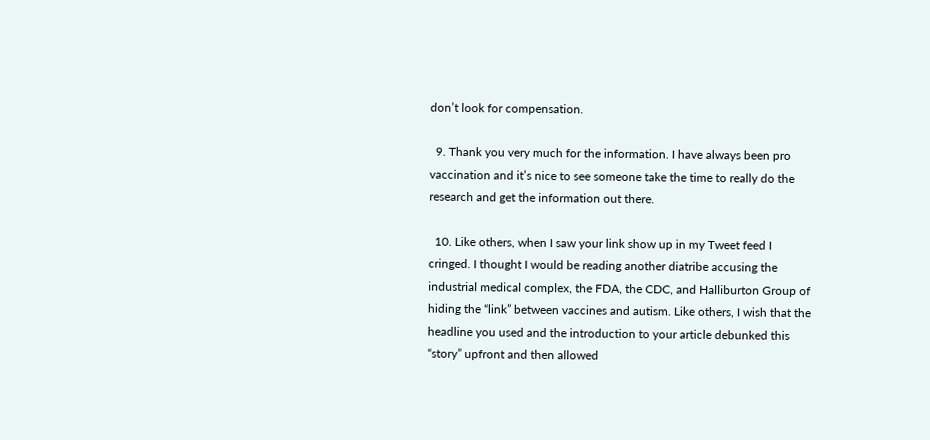don’t look for compensation.

  9. Thank you very much for the information. I have always been pro vaccination and it’s nice to see someone take the time to really do the research and get the information out there.

  10. Like others, when I saw your link show up in my Tweet feed I cringed. I thought I would be reading another diatribe accusing the industrial medical complex, the FDA, the CDC, and Halliburton Group of hiding the “link” between vaccines and autism. Like others, I wish that the headline you used and the introduction to your article debunked this “story” upfront and then allowed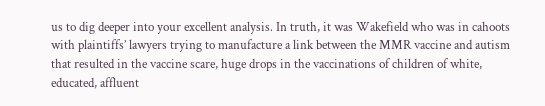us to dig deeper into your excellent analysis. In truth, it was Wakefield who was in cahoots with plaintiffs’ lawyers trying to manufacture a link between the MMR vaccine and autism that resulted in the vaccine scare, huge drops in the vaccinations of children of white, educated, affluent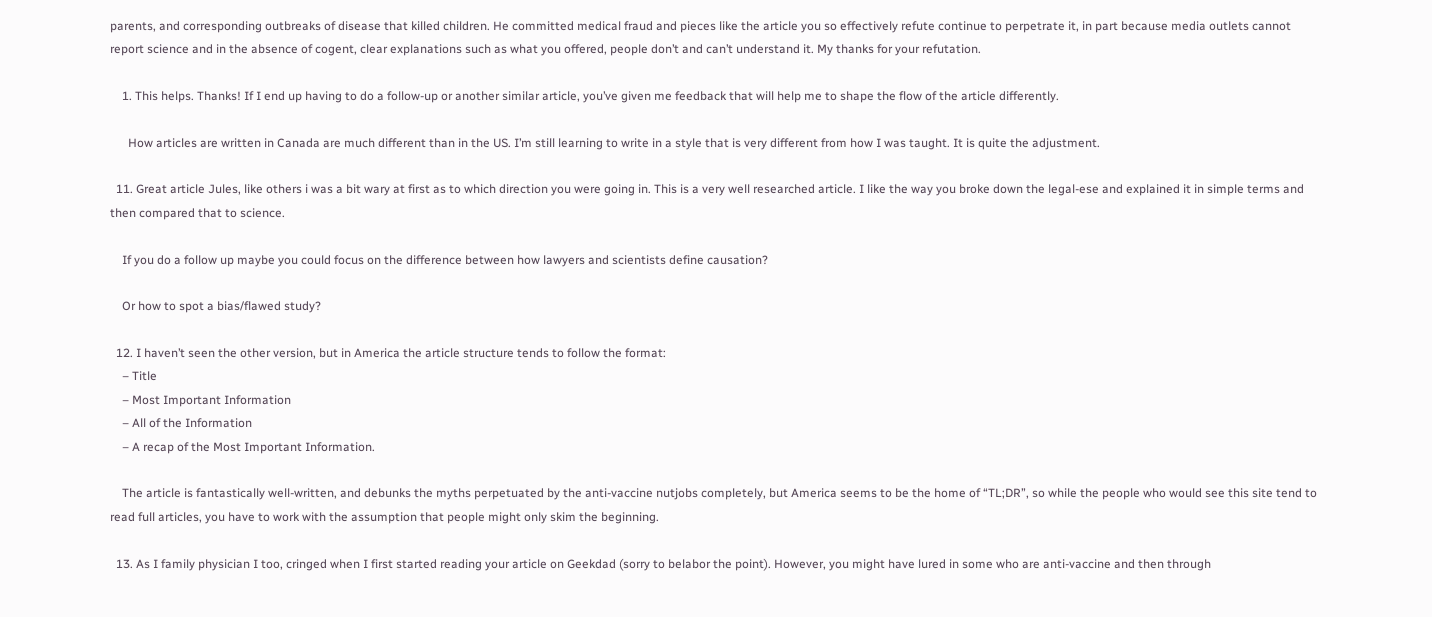parents, and corresponding outbreaks of disease that killed children. He committed medical fraud and pieces like the article you so effectively refute continue to perpetrate it, in part because media outlets cannot report science and in the absence of cogent, clear explanations such as what you offered, people don’t and can’t understand it. My thanks for your refutation.

    1. This helps. Thanks! If I end up having to do a follow-up or another similar article, you’ve given me feedback that will help me to shape the flow of the article differently.

      How articles are written in Canada are much different than in the US. I’m still learning to write in a style that is very different from how I was taught. It is quite the adjustment.

  11. Great article Jules, like others i was a bit wary at first as to which direction you were going in. This is a very well researched article. I like the way you broke down the legal-ese and explained it in simple terms and then compared that to science.

    If you do a follow up maybe you could focus on the difference between how lawyers and scientists define causation?

    Or how to spot a bias/flawed study?

  12. I haven’t seen the other version, but in America the article structure tends to follow the format:
    – Title
    – Most Important Information
    – All of the Information
    – A recap of the Most Important Information.

    The article is fantastically well-written, and debunks the myths perpetuated by the anti-vaccine nutjobs completely, but America seems to be the home of “TL;DR”, so while the people who would see this site tend to read full articles, you have to work with the assumption that people might only skim the beginning.

  13. As I family physician I too, cringed when I first started reading your article on Geekdad (sorry to belabor the point). However, you might have lured in some who are anti-vaccine and then through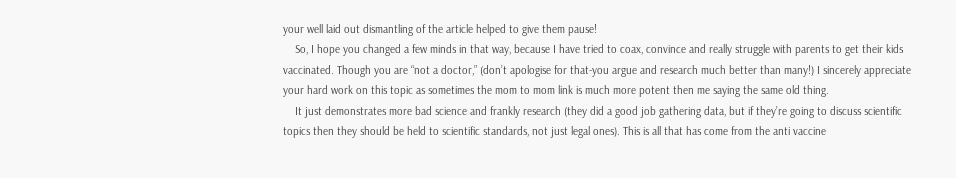your well laid out dismantling of the article helped to give them pause!
    So, I hope you changed a few minds in that way, because I have tried to coax, convince and really struggle with parents to get their kids vaccinated. Though you are “not a doctor,” (don’t apologise for that-you argue and research much better than many!) I sincerely appreciate your hard work on this topic as sometimes the mom to mom link is much more potent then me saying the same old thing.
    It just demonstrates more bad science and frankly research (they did a good job gathering data, but if they’re going to discuss scientific topics then they should be held to scientific standards, not just legal ones). This is all that has come from the anti vaccine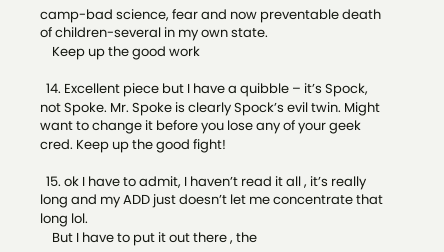camp-bad science, fear and now preventable death of children-several in my own state.
    Keep up the good work

  14. Excellent piece but I have a quibble – it’s Spock, not Spoke. Mr. Spoke is clearly Spock’s evil twin. Might want to change it before you lose any of your geek cred. Keep up the good fight!

  15. ok I have to admit, I haven’t read it all , it’s really long and my ADD just doesn’t let me concentrate that long lol.
    But I have to put it out there , the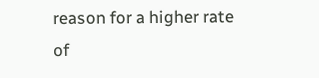reason for a higher rate of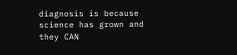diagnosis is because science has grown and they CAN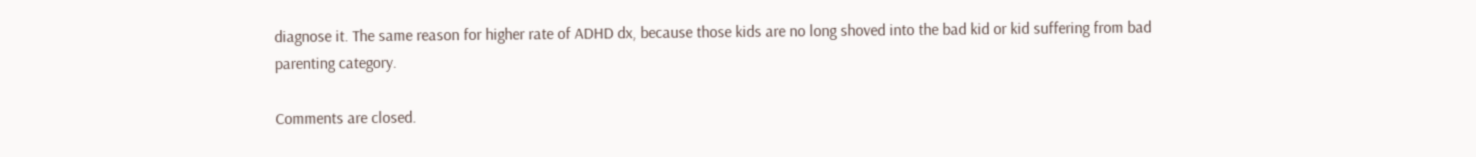diagnose it. The same reason for higher rate of ADHD dx, because those kids are no long shoved into the bad kid or kid suffering from bad parenting category.

Comments are closed.